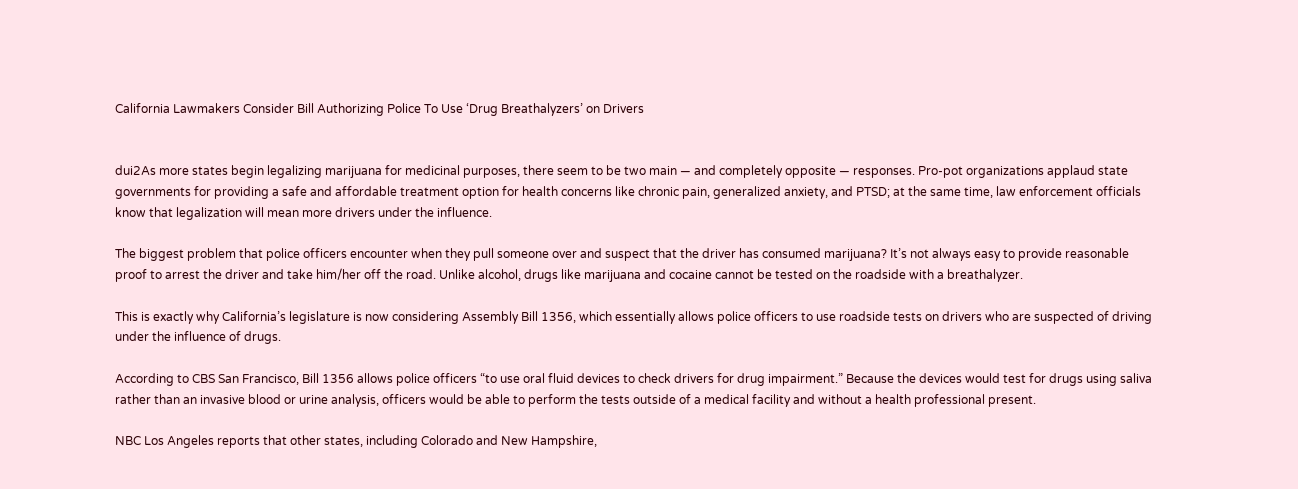California Lawmakers Consider Bill Authorizing Police To Use ‘Drug Breathalyzers’ on Drivers


dui2As more states begin legalizing marijuana for medicinal purposes, there seem to be two main — and completely opposite — responses. Pro-pot organizations applaud state governments for providing a safe and affordable treatment option for health concerns like chronic pain, generalized anxiety, and PTSD; at the same time, law enforcement officials know that legalization will mean more drivers under the influence.

The biggest problem that police officers encounter when they pull someone over and suspect that the driver has consumed marijuana? It’s not always easy to provide reasonable proof to arrest the driver and take him/her off the road. Unlike alcohol, drugs like marijuana and cocaine cannot be tested on the roadside with a breathalyzer.

This is exactly why California’s legislature is now considering Assembly Bill 1356, which essentially allows police officers to use roadside tests on drivers who are suspected of driving under the influence of drugs.

According to CBS San Francisco, Bill 1356 allows police officers “to use oral fluid devices to check drivers for drug impairment.” Because the devices would test for drugs using saliva rather than an invasive blood or urine analysis, officers would be able to perform the tests outside of a medical facility and without a health professional present.

NBC Los Angeles reports that other states, including Colorado and New Hampshire,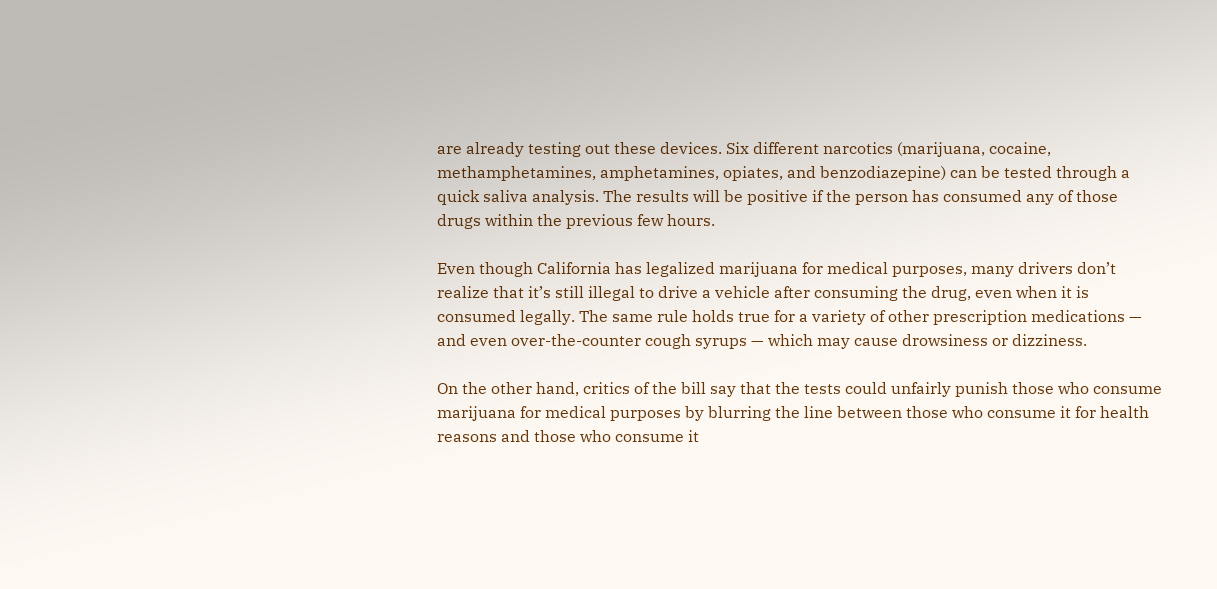are already testing out these devices. Six different narcotics (marijuana, cocaine, methamphetamines, amphetamines, opiates, and benzodiazepine) can be tested through a quick saliva analysis. The results will be positive if the person has consumed any of those drugs within the previous few hours.

Even though California has legalized marijuana for medical purposes, many drivers don’t realize that it’s still illegal to drive a vehicle after consuming the drug, even when it is consumed legally. The same rule holds true for a variety of other prescription medications — and even over-the-counter cough syrups — which may cause drowsiness or dizziness.

On the other hand, critics of the bill say that the tests could unfairly punish those who consume marijuana for medical purposes by blurring the line between those who consume it for health reasons and those who consume it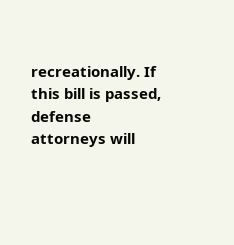recreationally. If this bill is passed, defense attorneys will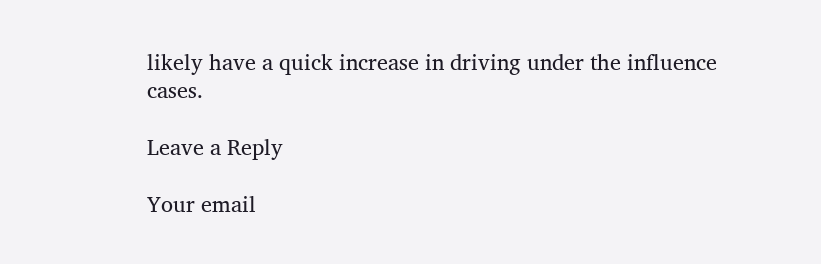likely have a quick increase in driving under the influence cases.

Leave a Reply

Your email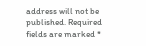address will not be published. Required fields are marked *